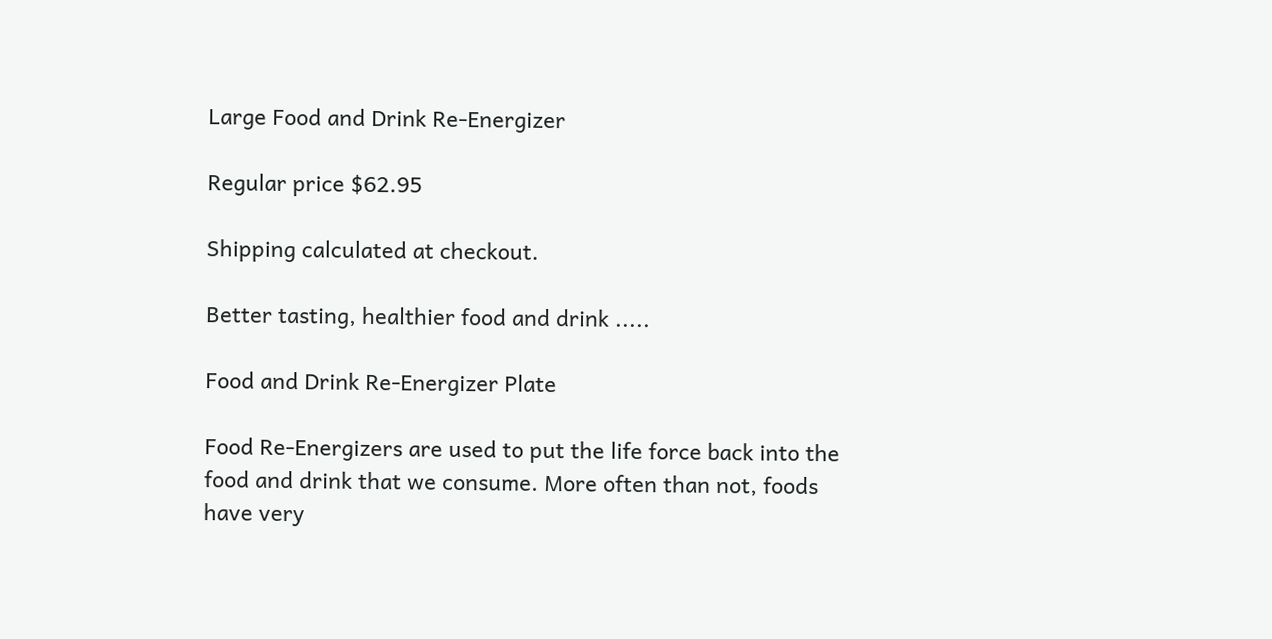Large Food and Drink Re-Energizer

Regular price $62.95

Shipping calculated at checkout.

Better tasting, healthier food and drink .....

Food and Drink Re-Energizer Plate

Food Re-Energizers are used to put the life force back into the food and drink that we consume. More often than not, foods have very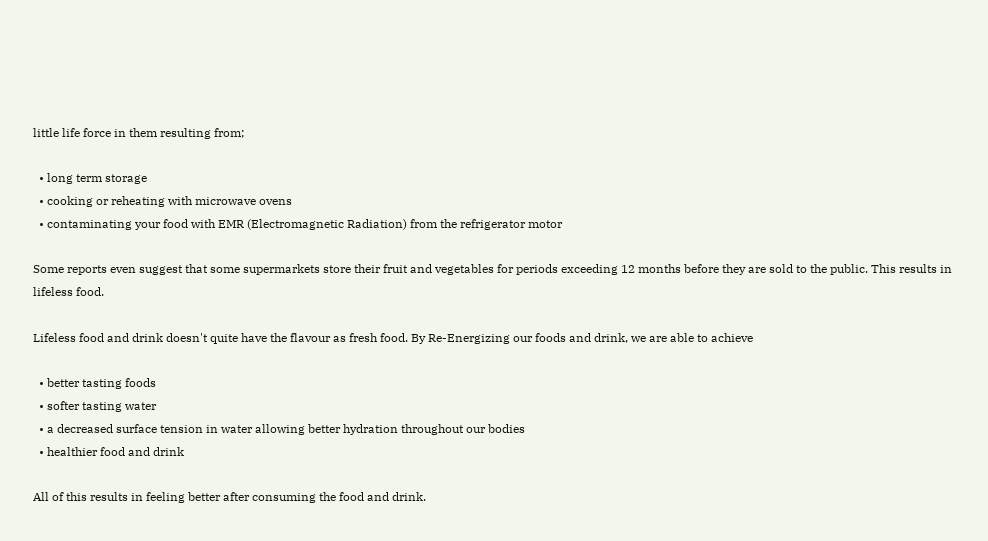little life force in them resulting from;

  • long term storage
  • cooking or reheating with microwave ovens
  • contaminating your food with EMR (Electromagnetic Radiation) from the refrigerator motor

Some reports even suggest that some supermarkets store their fruit and vegetables for periods exceeding 12 months before they are sold to the public. This results in lifeless food.

Lifeless food and drink doesn't quite have the flavour as fresh food. By Re-Energizing our foods and drink, we are able to achieve

  • better tasting foods
  • softer tasting water
  • a decreased surface tension in water allowing better hydration throughout our bodies
  • healthier food and drink

All of this results in feeling better after consuming the food and drink.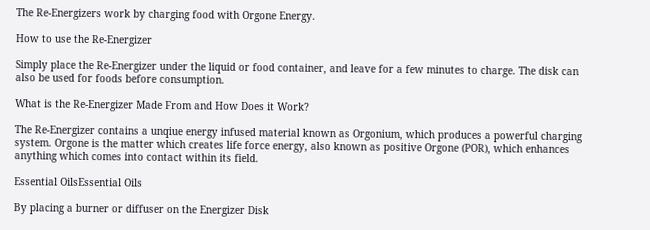The Re-Energizers work by charging food with Orgone Energy.

How to use the Re-Energizer

Simply place the Re-Energizer under the liquid or food container, and leave for a few minutes to charge. The disk can also be used for foods before consumption.

What is the Re-Energizer Made From and How Does it Work?

The Re-Energizer contains a unqiue energy infused material known as Orgonium, which produces a powerful charging system. Orgone is the matter which creates life force energy, also known as positive Orgone (POR), which enhances anything which comes into contact within its field.

Essential OilsEssential Oils

By placing a burner or diffuser on the Energizer Disk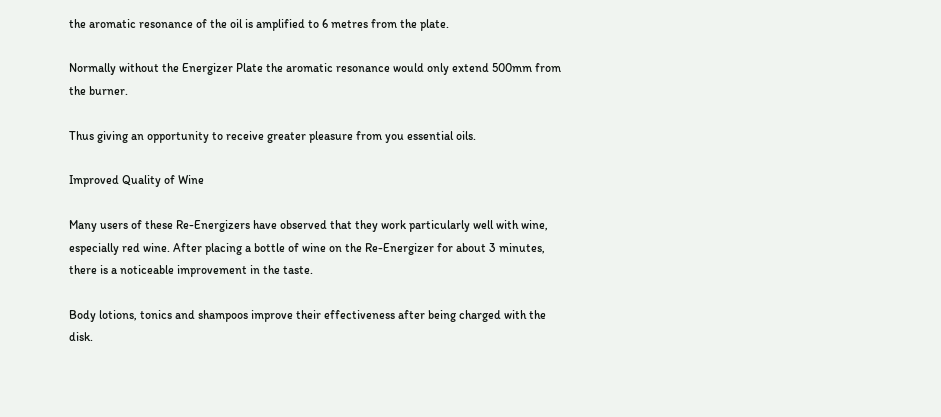the aromatic resonance of the oil is amplified to 6 metres from the plate.

Normally without the Energizer Plate the aromatic resonance would only extend 500mm from the burner.

Thus giving an opportunity to receive greater pleasure from you essential oils.

Improved Quality of Wine

Many users of these Re-Energizers have observed that they work particularly well with wine, especially red wine. After placing a bottle of wine on the Re-Energizer for about 3 minutes, there is a noticeable improvement in the taste.

Body lotions, tonics and shampoos improve their effectiveness after being charged with the disk.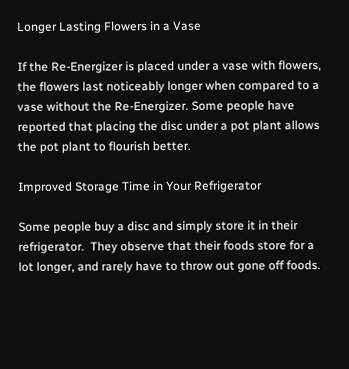Longer Lasting Flowers in a Vase

If the Re-Energizer is placed under a vase with flowers, the flowers last noticeably longer when compared to a vase without the Re-Energizer. Some people have reported that placing the disc under a pot plant allows the pot plant to flourish better.

Improved Storage Time in Your Refrigerator

Some people buy a disc and simply store it in their refrigerator.  They observe that their foods store for a lot longer, and rarely have to throw out gone off foods.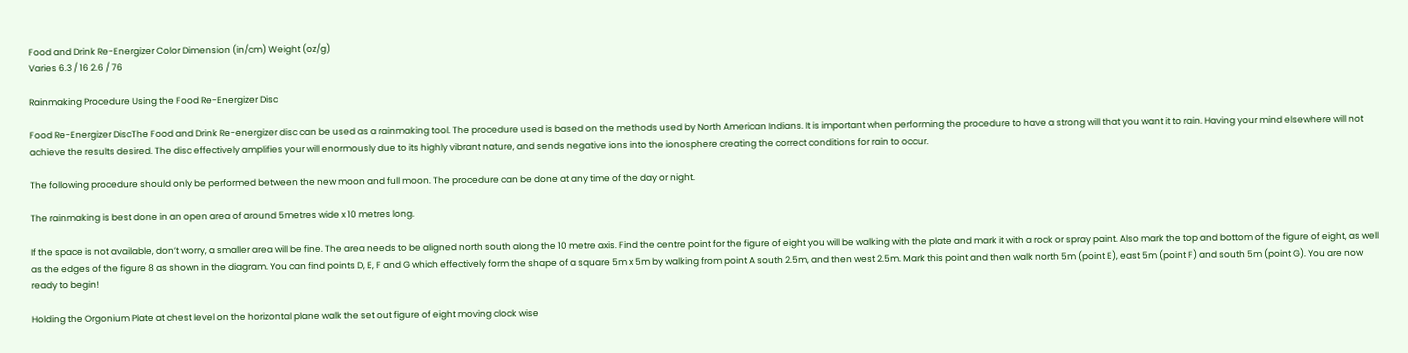Food and Drink Re-Energizer Color Dimension (in/cm) Weight (oz/g)
Varies 6.3 / 16 2.6 / 76

Rainmaking Procedure Using the Food Re-Energizer Disc

Food Re-Energizer DiscThe Food and Drink Re-energizer disc can be used as a rainmaking tool. The procedure used is based on the methods used by North American Indians. It is important when performing the procedure to have a strong will that you want it to rain. Having your mind elsewhere will not achieve the results desired. The disc effectively amplifies your will enormously due to its highly vibrant nature, and sends negative ions into the ionosphere creating the correct conditions for rain to occur.

The following procedure should only be performed between the new moon and full moon. The procedure can be done at any time of the day or night.

The rainmaking is best done in an open area of around 5metres wide x 10 metres long.

If the space is not available, don’t worry, a smaller area will be fine. The area needs to be aligned north south along the 10 metre axis. Find the centre point for the figure of eight you will be walking with the plate and mark it with a rock or spray paint. Also mark the top and bottom of the figure of eight, as well as the edges of the figure 8 as shown in the diagram. You can find points D, E, F and G which effectively form the shape of a square 5m x 5m by walking from point A south 2.5m, and then west 2.5m. Mark this point and then walk north 5m (point E), east 5m (point F) and south 5m (point G). You are now ready to begin!

Holding the Orgonium Plate at chest level on the horizontal plane walk the set out figure of eight moving clock wise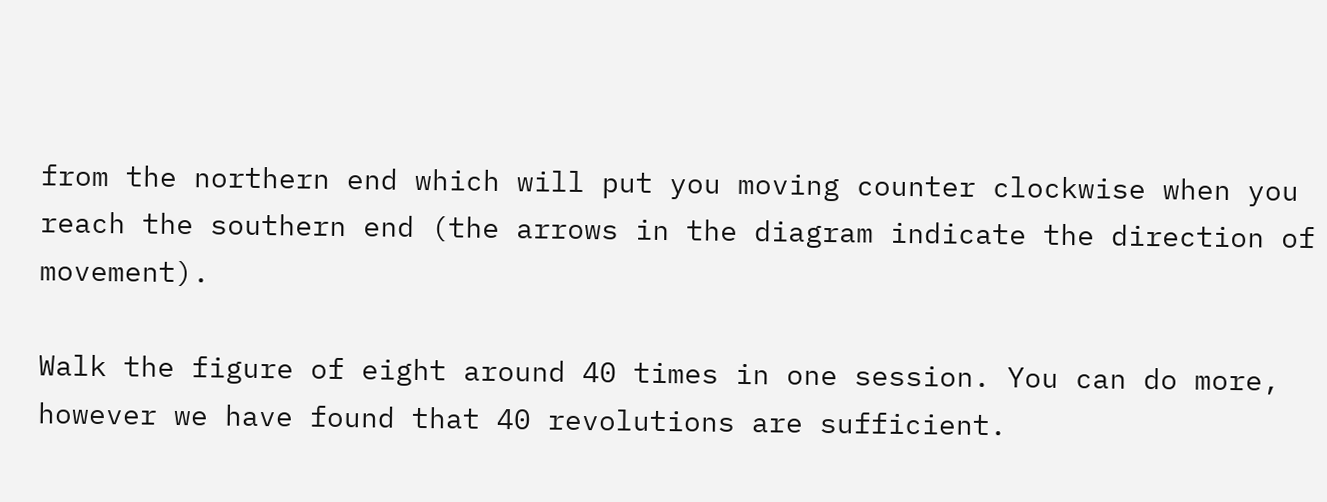from the northern end which will put you moving counter clockwise when you reach the southern end (the arrows in the diagram indicate the direction of movement).

Walk the figure of eight around 40 times in one session. You can do more, however we have found that 40 revolutions are sufficient.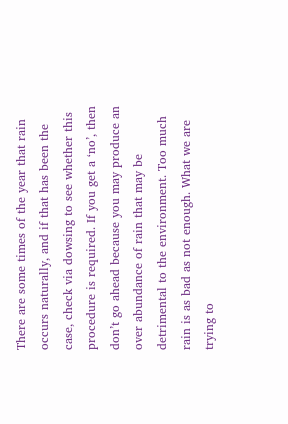There are some times of the year that rain occurs naturally, and if that has been the case, check via dowsing to see whether this procedure is required. If you get a ‘no’, then don’t go ahead because you may produce an over abundance of rain that may be detrimental to the environment. Too much rain is as bad as not enough. What we are trying to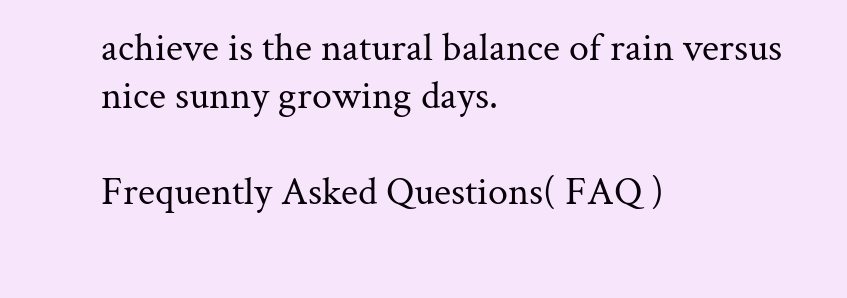achieve is the natural balance of rain versus nice sunny growing days.

Frequently Asked Questions( FAQ )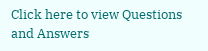Click here to view Questions and Answers